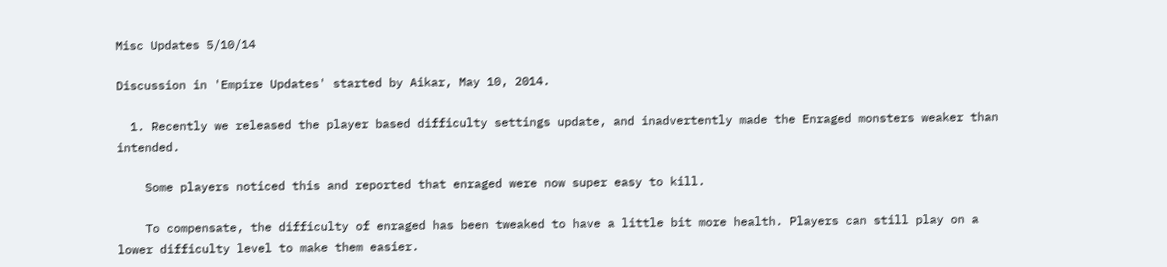Misc Updates 5/10/14

Discussion in 'Empire Updates' started by Aikar, May 10, 2014.

  1. Recently we released the player based difficulty settings update, and inadvertently made the Enraged monsters weaker than intended.

    Some players noticed this and reported that enraged were now super easy to kill.

    To compensate, the difficulty of enraged has been tweaked to have a little bit more health. Players can still play on a lower difficulty level to make them easier.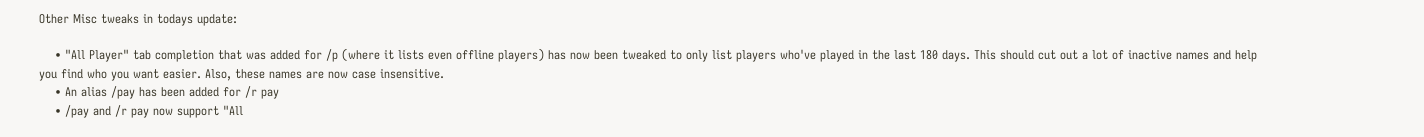Other Misc tweaks in todays update:

    • "All Player" tab completion that was added for /p (where it lists even offline players) has now been tweaked to only list players who've played in the last 180 days. This should cut out a lot of inactive names and help you find who you want easier. Also, these names are now case insensitive.
    • An alias /pay has been added for /r pay
    • /pay and /r pay now support "All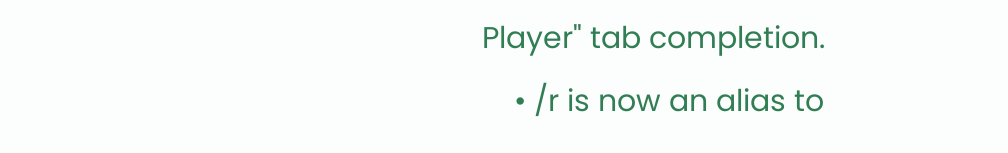Player" tab completion.
    • /r is now an alias to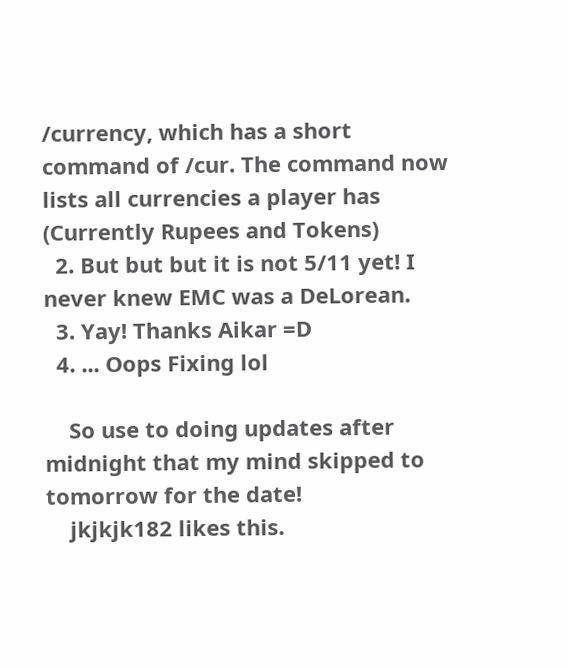/currency, which has a short command of /cur. The command now lists all currencies a player has (Currently Rupees and Tokens)
  2. But but but it is not 5/11 yet! I never knew EMC was a DeLorean.
  3. Yay! Thanks Aikar =D
  4. ... Oops Fixing lol

    So use to doing updates after midnight that my mind skipped to tomorrow for the date!
    jkjkjk182 likes this.